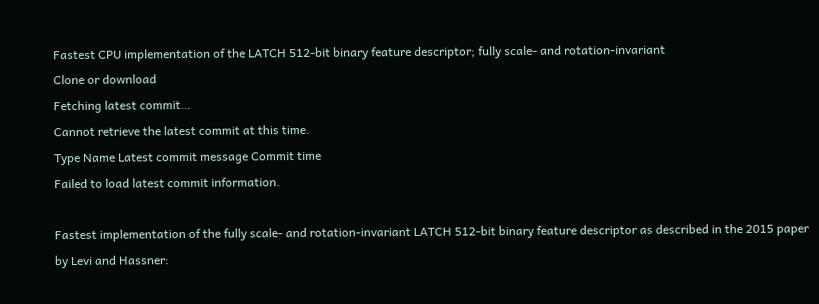Fastest CPU implementation of the LATCH 512-bit binary feature descriptor; fully scale- and rotation-invariant
Clone or download
Fetching latest commit…
Cannot retrieve the latest commit at this time.
Type Name Latest commit message Commit time
Failed to load latest commit information.

Fastest implementation of the fully scale- and rotation-invariant LATCH 512-bit binary feature descriptor as described in the 2015 paper by Levi and Hassner: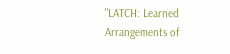"LATCH: Learned Arrangements of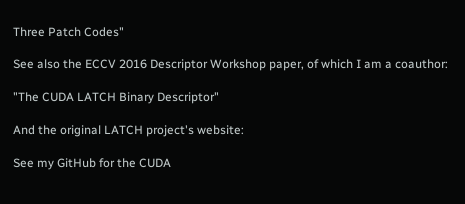Three Patch Codes"

See also the ECCV 2016 Descriptor Workshop paper, of which I am a coauthor:

"The CUDA LATCH Binary Descriptor"

And the original LATCH project's website:

See my GitHub for the CUDA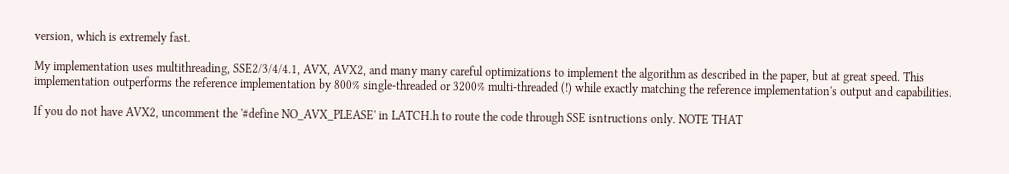version, which is extremely fast.

My implementation uses multithreading, SSE2/3/4/4.1, AVX, AVX2, and many many careful optimizations to implement the algorithm as described in the paper, but at great speed. This implementation outperforms the reference implementation by 800% single-threaded or 3200% multi-threaded (!) while exactly matching the reference implementation's output and capabilities.

If you do not have AVX2, uncomment the '#define NO_AVX_PLEASE' in LATCH.h to route the code through SSE isntructions only. NOTE THAT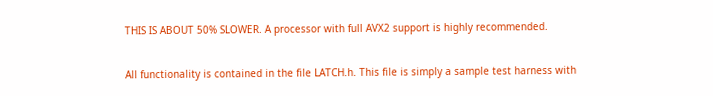THIS IS ABOUT 50% SLOWER. A processor with full AVX2 support is highly recommended.

All functionality is contained in the file LATCH.h. This file is simply a sample test harness with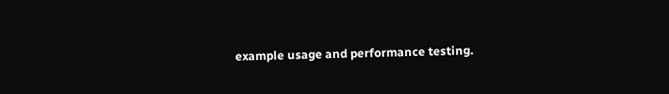example usage and performance testing.